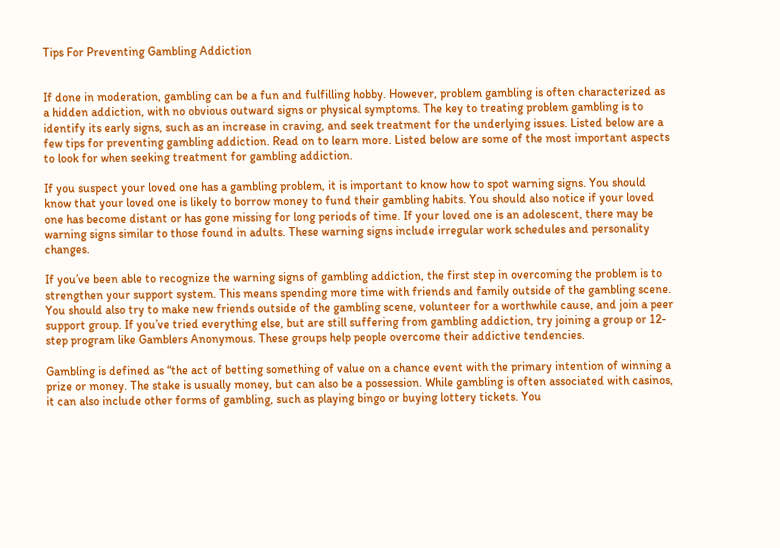Tips For Preventing Gambling Addiction


If done in moderation, gambling can be a fun and fulfilling hobby. However, problem gambling is often characterized as a hidden addiction, with no obvious outward signs or physical symptoms. The key to treating problem gambling is to identify its early signs, such as an increase in craving, and seek treatment for the underlying issues. Listed below are a few tips for preventing gambling addiction. Read on to learn more. Listed below are some of the most important aspects to look for when seeking treatment for gambling addiction.

If you suspect your loved one has a gambling problem, it is important to know how to spot warning signs. You should know that your loved one is likely to borrow money to fund their gambling habits. You should also notice if your loved one has become distant or has gone missing for long periods of time. If your loved one is an adolescent, there may be warning signs similar to those found in adults. These warning signs include irregular work schedules and personality changes.

If you’ve been able to recognize the warning signs of gambling addiction, the first step in overcoming the problem is to strengthen your support system. This means spending more time with friends and family outside of the gambling scene. You should also try to make new friends outside of the gambling scene, volunteer for a worthwhile cause, and join a peer support group. If you’ve tried everything else, but are still suffering from gambling addiction, try joining a group or 12-step program like Gamblers Anonymous. These groups help people overcome their addictive tendencies.

Gambling is defined as “the act of betting something of value on a chance event with the primary intention of winning a prize or money. The stake is usually money, but can also be a possession. While gambling is often associated with casinos, it can also include other forms of gambling, such as playing bingo or buying lottery tickets. You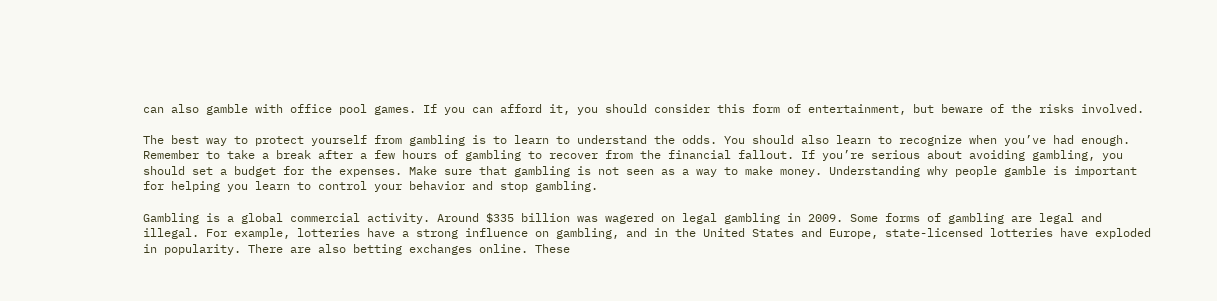can also gamble with office pool games. If you can afford it, you should consider this form of entertainment, but beware of the risks involved.

The best way to protect yourself from gambling is to learn to understand the odds. You should also learn to recognize when you’ve had enough. Remember to take a break after a few hours of gambling to recover from the financial fallout. If you’re serious about avoiding gambling, you should set a budget for the expenses. Make sure that gambling is not seen as a way to make money. Understanding why people gamble is important for helping you learn to control your behavior and stop gambling.

Gambling is a global commercial activity. Around $335 billion was wagered on legal gambling in 2009. Some forms of gambling are legal and illegal. For example, lotteries have a strong influence on gambling, and in the United States and Europe, state-licensed lotteries have exploded in popularity. There are also betting exchanges online. These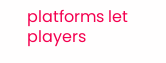platforms let players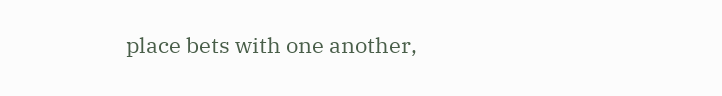place bets with one another,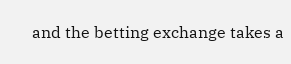and the betting exchange takes a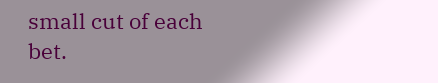small cut of each bet.